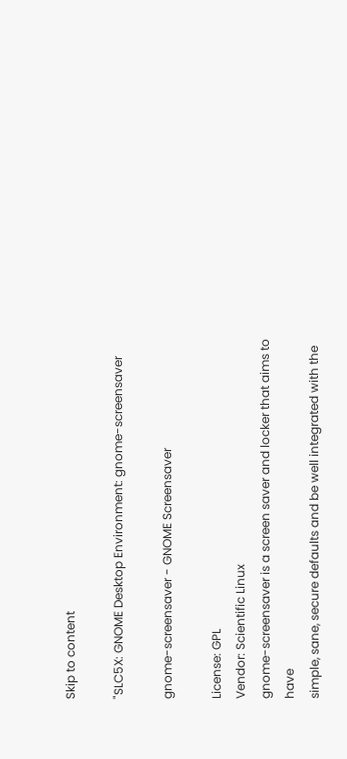Skip to content

"SLC5X: GNOME Desktop Environment: gnome-screensaver

gnome-screensaver - GNOME Screensaver

License: GPL
Vendor: Scientific Linux
gnome-screensaver is a screen saver and locker that aims to have
simple, sane, secure defaults and be well integrated with the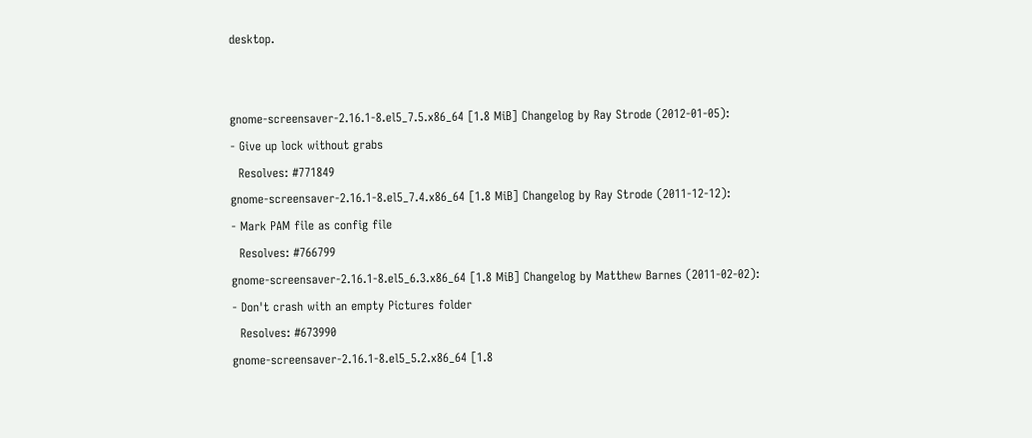desktop.


gnome-screensaver-2.16.1-8.el5_7.5.x86_64 [1.8 MiB] Changelog by Ray Strode (2012-01-05):
- Give up lock without grabs
  Resolves: #771849
gnome-screensaver-2.16.1-8.el5_7.4.x86_64 [1.8 MiB] Changelog by Ray Strode (2011-12-12):
- Mark PAM file as config file
  Resolves: #766799
gnome-screensaver-2.16.1-8.el5_6.3.x86_64 [1.8 MiB] Changelog by Matthew Barnes (2011-02-02):
- Don't crash with an empty Pictures folder
  Resolves: #673990
gnome-screensaver-2.16.1-8.el5_5.2.x86_64 [1.8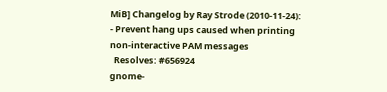MiB] Changelog by Ray Strode (2010-11-24):
- Prevent hang ups caused when printing non-interactive PAM messages
  Resolves: #656924
gnome-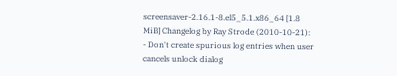screensaver-2.16.1-8.el5_5.1.x86_64 [1.8 MiB] Changelog by Ray Strode (2010-10-21):
- Don't create spurious log entries when user cancels unlock dialog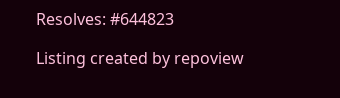Resolves: #644823

Listing created by repoview